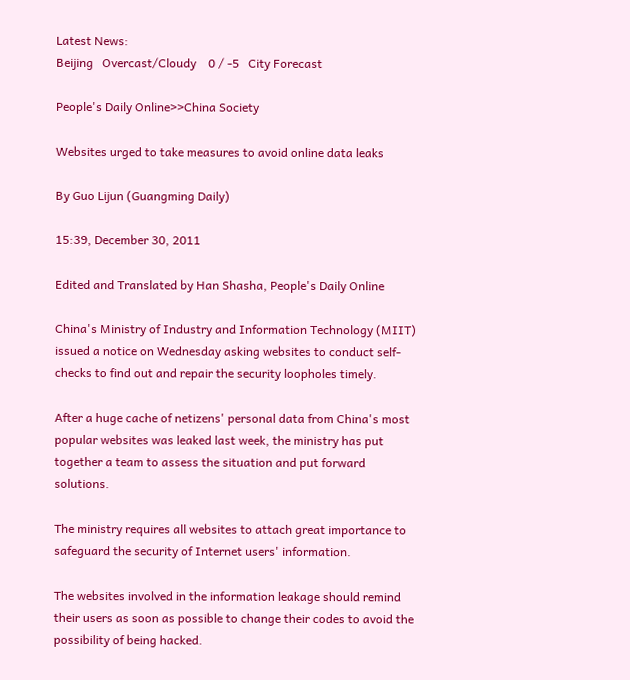Latest News:
Beijing   Overcast/Cloudy    0 / -5   City Forecast

People's Daily Online>>China Society

Websites urged to take measures to avoid online data leaks

By Guo Lijun (Guangming Daily)

15:39, December 30, 2011

Edited and Translated by Han Shasha, People's Daily Online

China's Ministry of Industry and Information Technology (MIIT) issued a notice on Wednesday asking websites to conduct self-checks to find out and repair the security loopholes timely.

After a huge cache of netizens' personal data from China's most popular websites was leaked last week, the ministry has put together a team to assess the situation and put forward solutions.

The ministry requires all websites to attach great importance to safeguard the security of Internet users' information.

The websites involved in the information leakage should remind their users as soon as possible to change their codes to avoid the possibility of being hacked.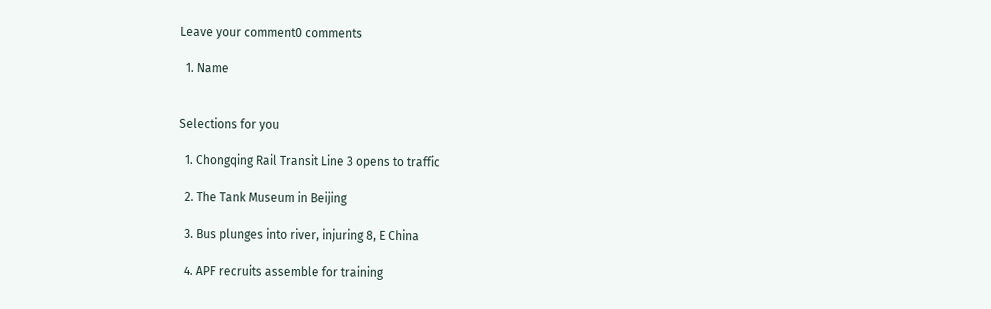Leave your comment0 comments

  1. Name


Selections for you

  1. Chongqing Rail Transit Line 3 opens to traffic

  2. The Tank Museum in Beijing

  3. Bus plunges into river, injuring 8, E China

  4. APF recruits assemble for training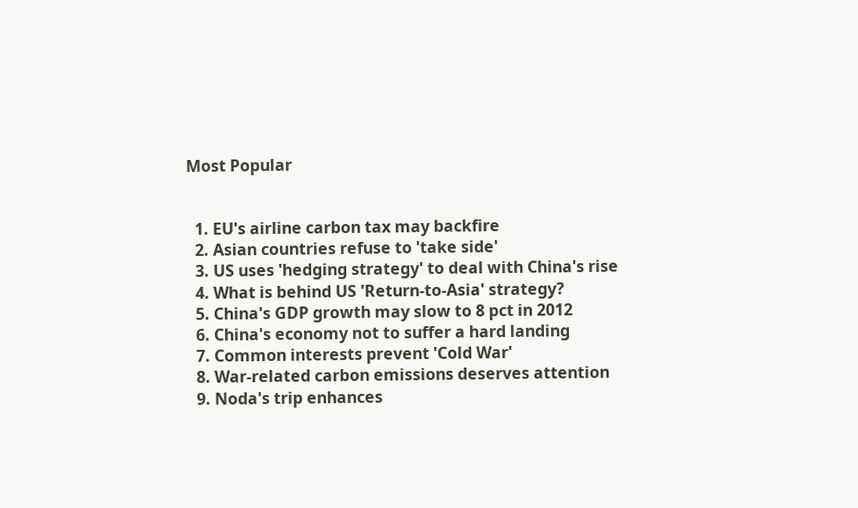Most Popular


  1. EU's airline carbon tax may backfire
  2. Asian countries refuse to 'take side'
  3. US uses 'hedging strategy' to deal with China's rise
  4. What is behind US 'Return-to-Asia' strategy?
  5. China's GDP growth may slow to 8 pct in 2012
  6. China's economy not to suffer a hard landing
  7. Common interests prevent 'Cold War'
  8. War-related carbon emissions deserves attention
  9. Noda's trip enhances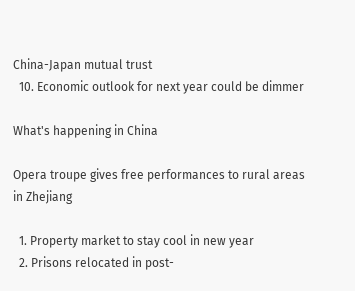China-Japan mutual trust
  10. Economic outlook for next year could be dimmer

What's happening in China

Opera troupe gives free performances to rural areas in Zhejiang

  1. Property market to stay cool in new year
  2. Prisons relocated in post-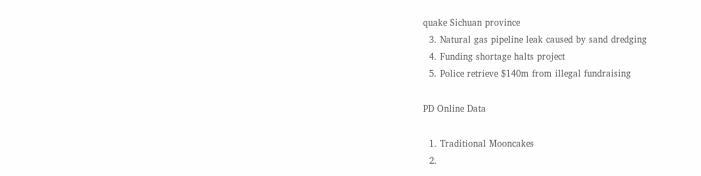quake Sichuan province
  3. Natural gas pipeline leak caused by sand dredging
  4. Funding shortage halts project
  5. Police retrieve $140m from illegal fundraising

PD Online Data

  1. Traditional Mooncakes
  2.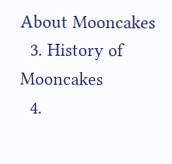About Mooncakes
  3. History of Mooncakes
  4.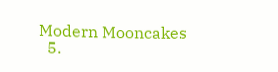Modern Mooncakes
  5.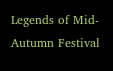Legends of Mid-Autumn Festival